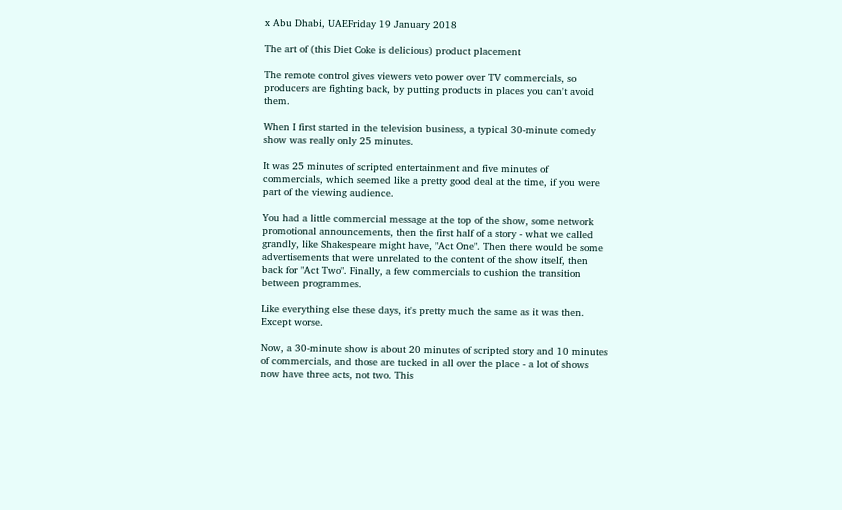x Abu Dhabi, UAEFriday 19 January 2018

The art of (this Diet Coke is delicious) product placement

The remote control gives viewers veto power over TV commercials, so producers are fighting back, by putting products in places you can't avoid them.

When I first started in the television business, a typical 30-minute comedy show was really only 25 minutes.

It was 25 minutes of scripted entertainment and five minutes of commercials, which seemed like a pretty good deal at the time, if you were part of the viewing audience.

You had a little commercial message at the top of the show, some network promotional announcements, then the first half of a story - what we called grandly, like Shakespeare might have, "Act One". Then there would be some advertisements that were unrelated to the content of the show itself, then back for "Act Two". Finally, a few commercials to cushion the transition between programmes.

Like everything else these days, it's pretty much the same as it was then. Except worse.

Now, a 30-minute show is about 20 minutes of scripted story and 10 minutes of commercials, and those are tucked in all over the place - a lot of shows now have three acts, not two. This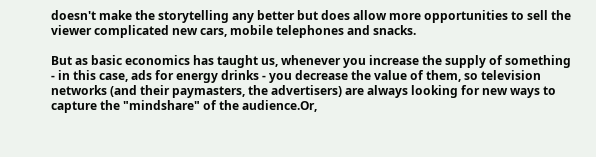doesn't make the storytelling any better but does allow more opportunities to sell the viewer complicated new cars, mobile telephones and snacks.

But as basic economics has taught us, whenever you increase the supply of something - in this case, ads for energy drinks - you decrease the value of them, so television networks (and their paymasters, the advertisers) are always looking for new ways to capture the "mindshare" of the audience.Or,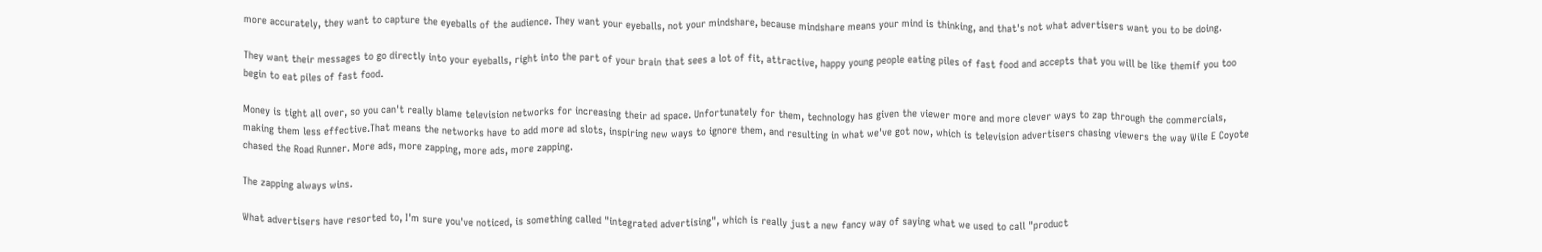more accurately, they want to capture the eyeballs of the audience. They want your eyeballs, not your mindshare, because mindshare means your mind is thinking, and that's not what advertisers want you to be doing.

They want their messages to go directly into your eyeballs, right into the part of your brain that sees a lot of fit, attractive, happy young people eating piles of fast food and accepts that you will be like themif you too begin to eat piles of fast food.

Money is tight all over, so you can't really blame television networks for increasing their ad space. Unfortunately for them, technology has given the viewer more and more clever ways to zap through the commercials, making them less effective.That means the networks have to add more ad slots, inspiring new ways to ignore them, and resulting in what we've got now, which is television advertisers chasing viewers the way Wile E Coyote chased the Road Runner. More ads, more zapping, more ads, more zapping.

The zapping always wins.

What advertisers have resorted to, I'm sure you've noticed, is something called "integrated advertising", which is really just a new fancy way of saying what we used to call "product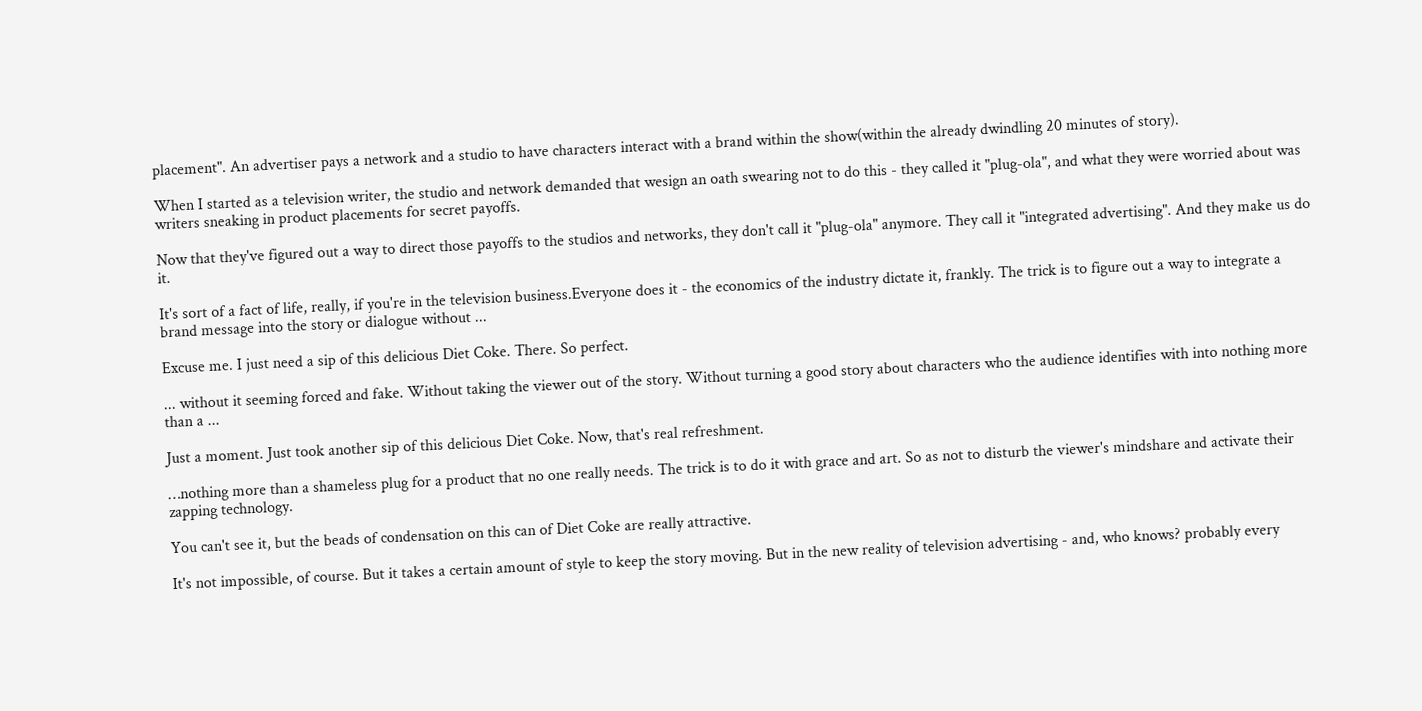placement". An advertiser pays a network and a studio to have characters interact with a brand within the show(within the already dwindling 20 minutes of story).

When I started as a television writer, the studio and network demanded that wesign an oath swearing not to do this - they called it "plug-ola", and what they were worried about was writers sneaking in product placements for secret payoffs.

Now that they've figured out a way to direct those payoffs to the studios and networks, they don't call it "plug-ola" anymore. They call it "integrated advertising". And they make us do it.

It's sort of a fact of life, really, if you're in the television business.Everyone does it - the economics of the industry dictate it, frankly. The trick is to figure out a way to integrate a brand message into the story or dialogue without ...

Excuse me. I just need a sip of this delicious Diet Coke. There. So perfect.

... without it seeming forced and fake. Without taking the viewer out of the story. Without turning a good story about characters who the audience identifies with into nothing more than a ...

Just a moment. Just took another sip of this delicious Diet Coke. Now, that's real refreshment.

…nothing more than a shameless plug for a product that no one really needs. The trick is to do it with grace and art. So as not to disturb the viewer's mindshare and activate their zapping technology.

You can't see it, but the beads of condensation on this can of Diet Coke are really attractive.

It's not impossible, of course. But it takes a certain amount of style to keep the story moving. But in the new reality of television advertising - and, who knows? probably every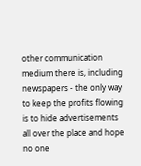other communication medium there is, including newspapers - the only way to keep the profits flowing is to hide advertisements all over the place and hope no one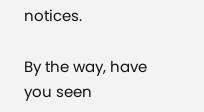notices.

By the way, have you seen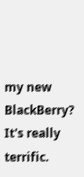my new BlackBerry? It's really terrific.